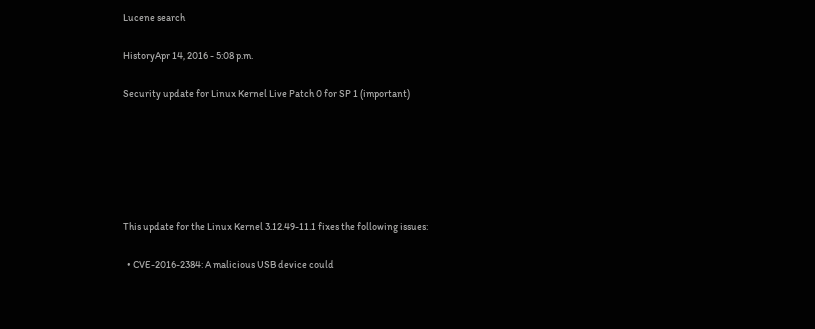Lucene search

HistoryApr 14, 2016 - 5:08 p.m.

Security update for Linux Kernel Live Patch 0 for SP 1 (important)






This update for the Linux Kernel 3.12.49-11.1 fixes the following issues:

  • CVE-2016-2384: A malicious USB device could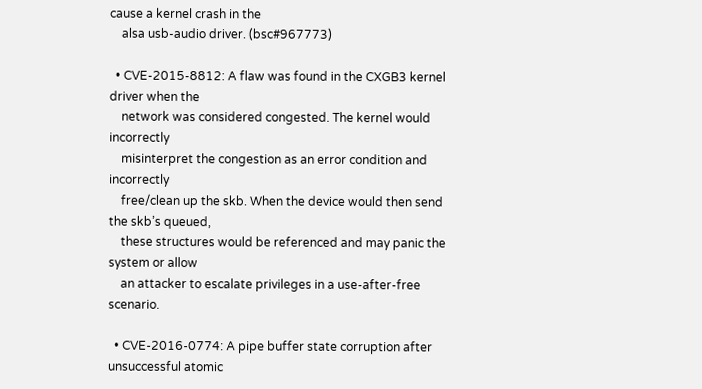cause a kernel crash in the
    alsa usb-audio driver. (bsc#967773)

  • CVE-2015-8812: A flaw was found in the CXGB3 kernel driver when the
    network was considered congested. The kernel would incorrectly
    misinterpret the congestion as an error condition and incorrectly
    free/clean up the skb. When the device would then send the skb’s queued,
    these structures would be referenced and may panic the system or allow
    an attacker to escalate privileges in a use-after-free scenario.

  • CVE-2016-0774: A pipe buffer state corruption after unsuccessful atomic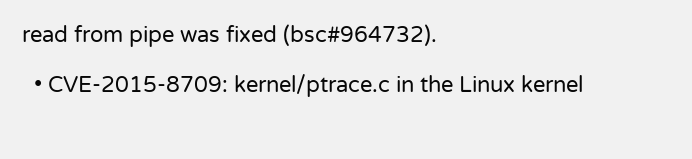read from pipe was fixed (bsc#964732).

  • CVE-2015-8709: kernel/ptrace.c in the Linux kernel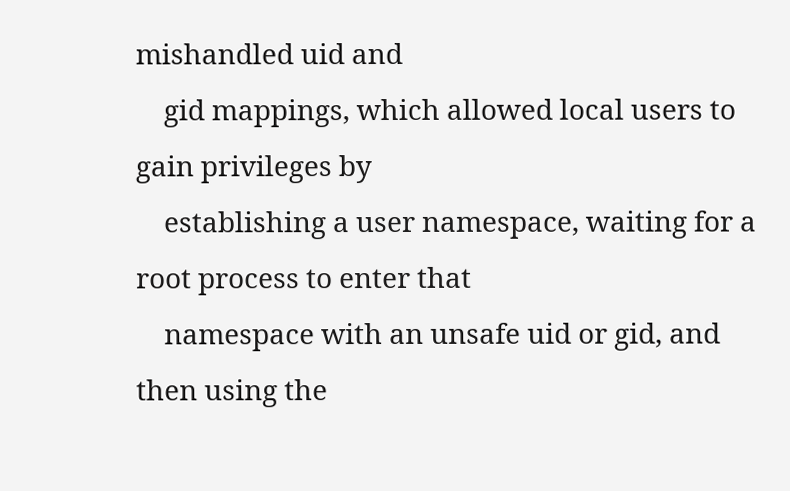mishandled uid and
    gid mappings, which allowed local users to gain privileges by
    establishing a user namespace, waiting for a root process to enter that
    namespace with an unsafe uid or gid, and then using the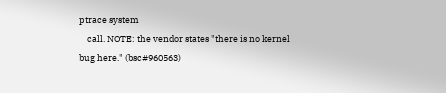ptrace system
    call. NOTE: the vendor states "there is no kernel bug here." (bsc#960563)